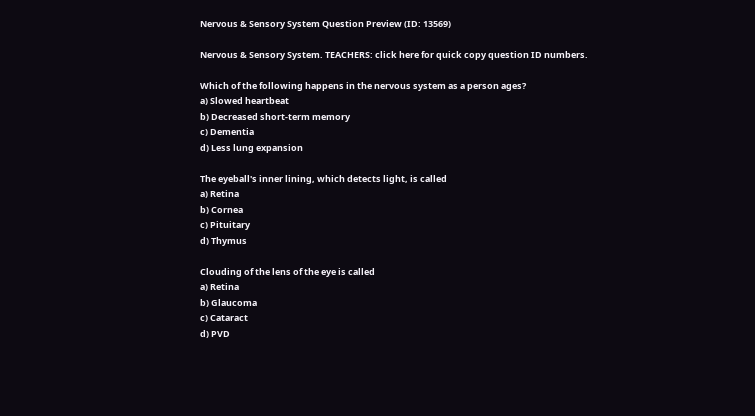Nervous & Sensory System Question Preview (ID: 13569)

Nervous & Sensory System. TEACHERS: click here for quick copy question ID numbers.

Which of the following happens in the nervous system as a person ages?
a) Slowed heartbeat
b) Decreased short-term memory
c) Dementia
d) Less lung expansion

The eyeball's inner lining, which detects light, is called
a) Retina
b) Cornea
c) Pituitary
d) Thymus

Clouding of the lens of the eye is called
a) Retina
b) Glaucoma
c) Cataract
d) PVD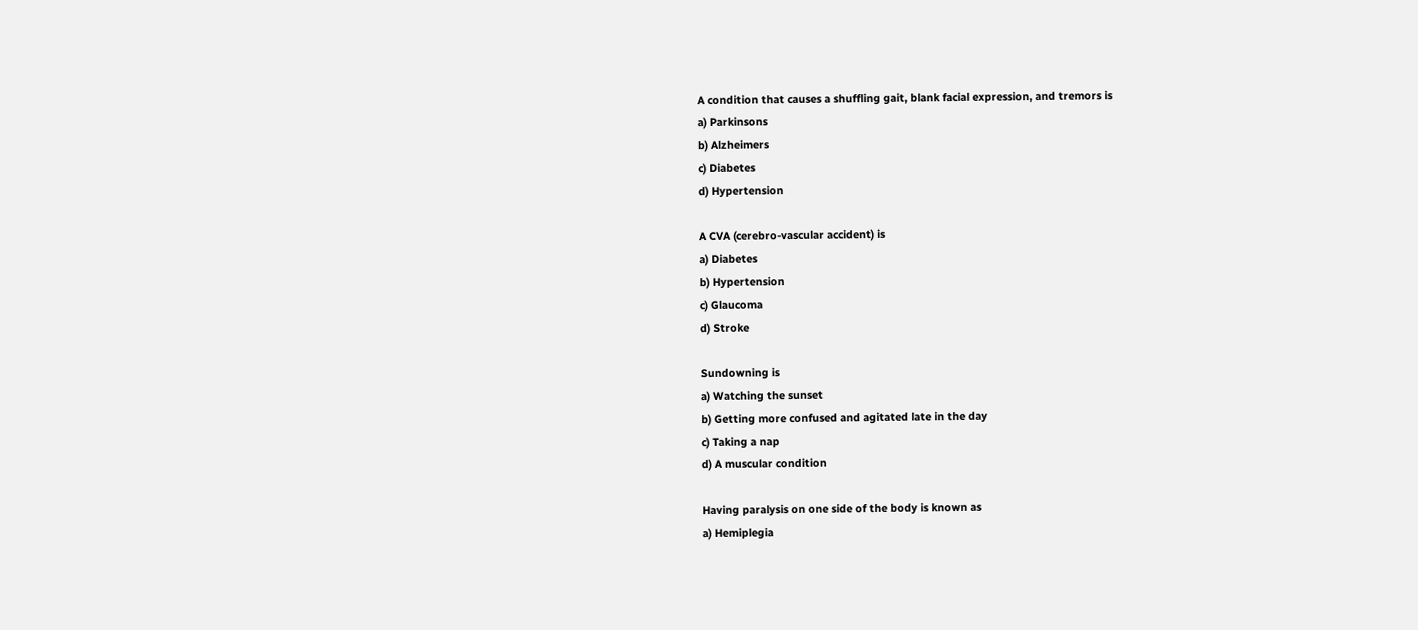A condition that causes a shuffling gait, blank facial expression, and tremors is
a) Parkinsons
b) Alzheimers
c) Diabetes
d) Hypertension

A CVA (cerebro-vascular accident) is
a) Diabetes
b) Hypertension
c) Glaucoma
d) Stroke

Sundowning is
a) Watching the sunset
b) Getting more confused and agitated late in the day
c) Taking a nap
d) A muscular condition

Having paralysis on one side of the body is known as
a) Hemiplegia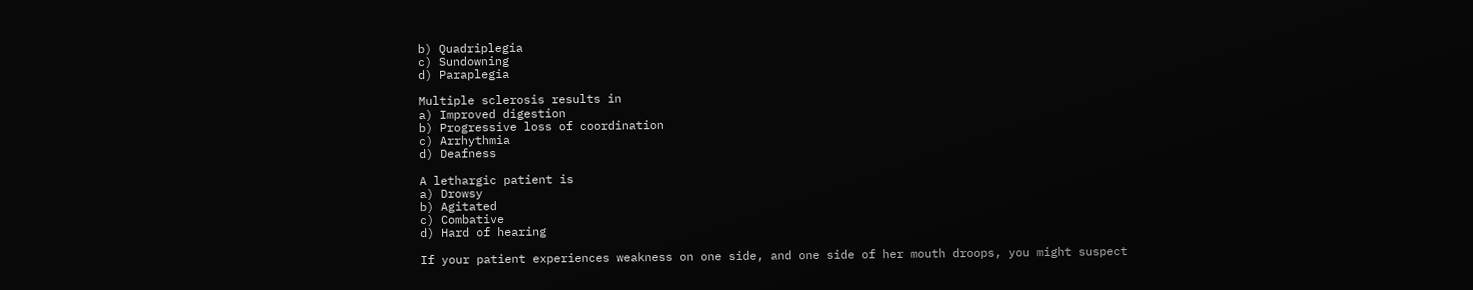b) Quadriplegia
c) Sundowning
d) Paraplegia

Multiple sclerosis results in
a) Improved digestion
b) Progressive loss of coordination
c) Arrhythmia
d) Deafness

A lethargic patient is
a) Drowsy
b) Agitated
c) Combative
d) Hard of hearing

If your patient experiences weakness on one side, and one side of her mouth droops, you might suspect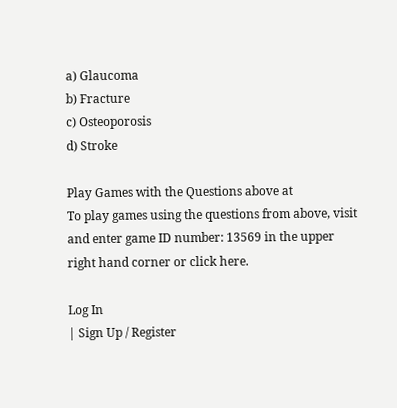a) Glaucoma
b) Fracture
c) Osteoporosis
d) Stroke

Play Games with the Questions above at
To play games using the questions from above, visit and enter game ID number: 13569 in the upper right hand corner or click here.

Log In
| Sign Up / Register